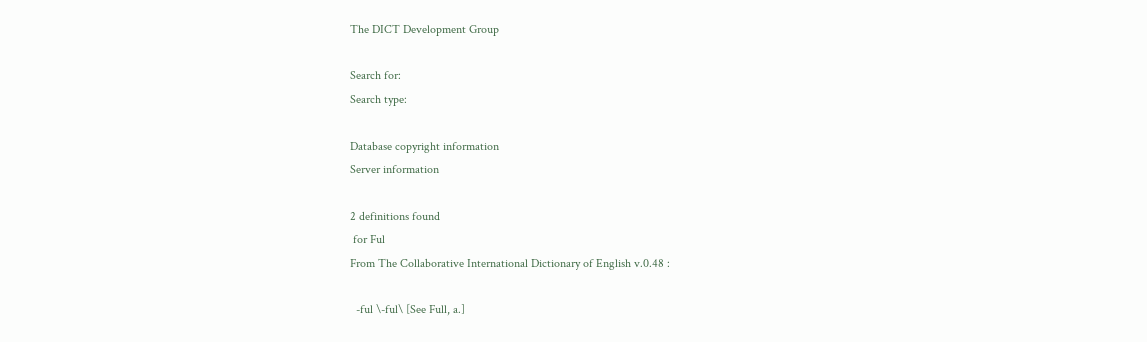The DICT Development Group

Search for:
Search type:

Database copyright information
Server information

2 definitions found
 for Ful
From The Collaborative International Dictionary of English v.0.48 :

  -ful \-ful\ [See Full, a.]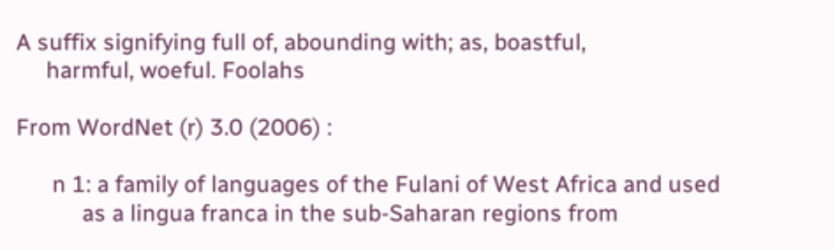A suffix signifying full of, abounding with; as, boastful,
     harmful, woeful. Foolahs

From WordNet (r) 3.0 (2006) :

      n 1: a family of languages of the Fulani of West Africa and used
           as a lingua franca in the sub-Saharan regions from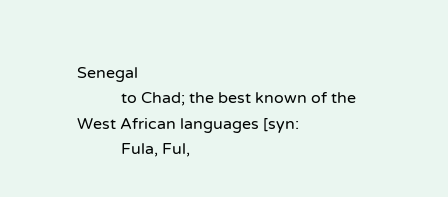Senegal
           to Chad; the best known of the West African languages [syn:
           Fula, Ful,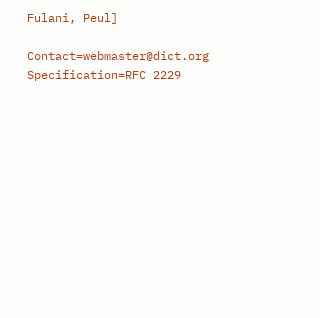Fulani, Peul]

Contact=webmaster@dict.org Specification=RFC 2229